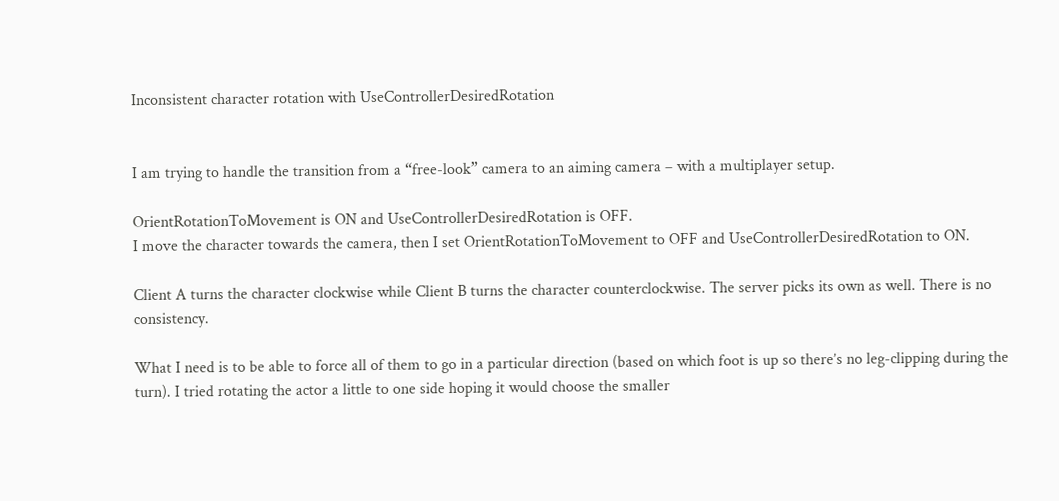Inconsistent character rotation with UseControllerDesiredRotation


I am trying to handle the transition from a “free-look” camera to an aiming camera – with a multiplayer setup.

OrientRotationToMovement is ON and UseControllerDesiredRotation is OFF.
I move the character towards the camera, then I set OrientRotationToMovement to OFF and UseControllerDesiredRotation to ON.

Client A turns the character clockwise while Client B turns the character counterclockwise. The server picks its own as well. There is no consistency.

What I need is to be able to force all of them to go in a particular direction (based on which foot is up so there’s no leg-clipping during the turn). I tried rotating the actor a little to one side hoping it would choose the smaller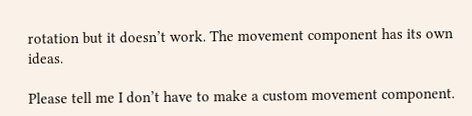rotation but it doesn’t work. The movement component has its own ideas.

Please tell me I don’t have to make a custom movement component.